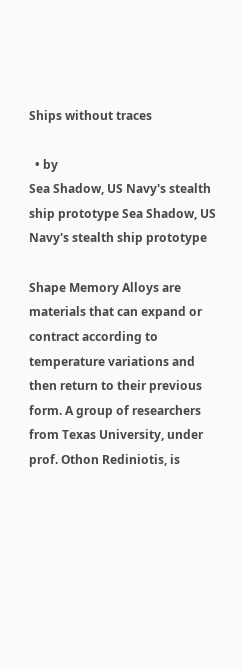Ships without traces

  • by
Sea Shadow, US Navy's stealth ship prototype Sea Shadow, US Navy's stealth ship prototype

Shape Memory Alloys are materials that can expand or contract according to temperature variations and then return to their previous form. A group of researchers from Texas University, under prof. Othon Rediniotis, is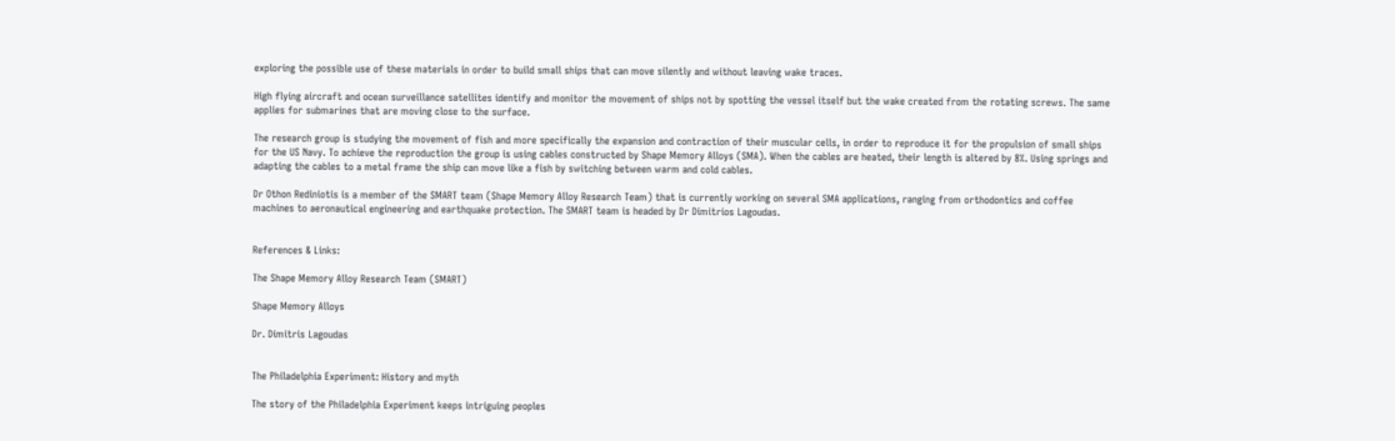exploring the possible use of these materials in order to build small ships that can move silently and without leaving wake traces.

High flying aircraft and ocean surveillance satellites identify and monitor the movement of ships not by spotting the vessel itself but the wake created from the rotating screws. The same applies for submarines that are moving close to the surface.

The research group is studying the movement of fish and more specifically the expansion and contraction of their muscular cells, in order to reproduce it for the propulsion of small ships for the US Navy. To achieve the reproduction the group is using cables constructed by Shape Memory Alloys (SMA). When the cables are heated, their length is altered by 8%. Using springs and adapting the cables to a metal frame the ship can move like a fish by switching between warm and cold cables.

Dr Othon Rediniotis is a member of the SMART team (Shape Memory Alloy Research Team) that is currently working on several SMA applications, ranging from orthodontics and coffee machines to aeronautical engineering and earthquake protection. The SMART team is headed by Dr Dimitrios Lagoudas.


References & Links:

The Shape Memory Alloy Research Team (SMART)

Shape Memory Alloys

Dr. Dimitris Lagoudas


The Philadelphia Experiment: History and myth

The story of the Philadelphia Experiment keeps intriguing peoples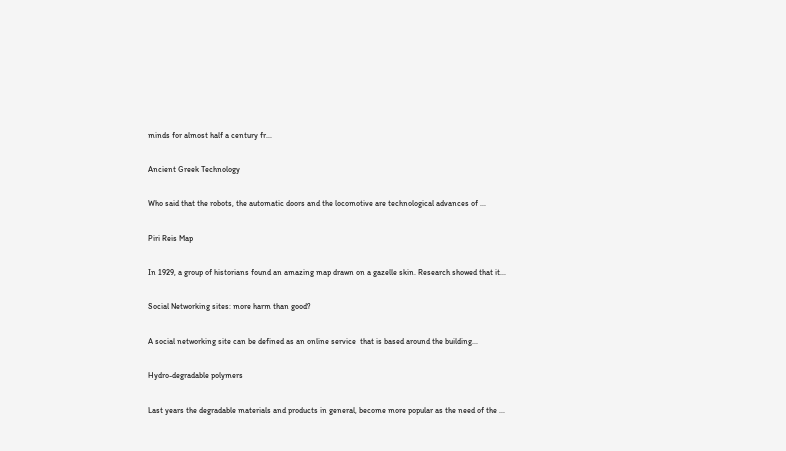minds for almost half a century fr...

Ancient Greek Technology

Who said that the robots, the automatic doors and the locomotive are technological advances of ...

Piri Reis Map

In 1929, a group of historians found an amazing map drawn on a gazelle skin. Research showed that it...

Social Networking sites: more harm than good?

A social networking site can be defined as an online service  that is based around the building...

Hydro-degradable polymers

Last years the degradable materials and products in general, become more popular as the need of the ...